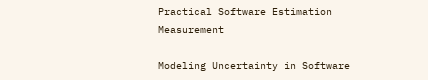Practical Software Estimation Measurement

Modeling Uncertainty in Software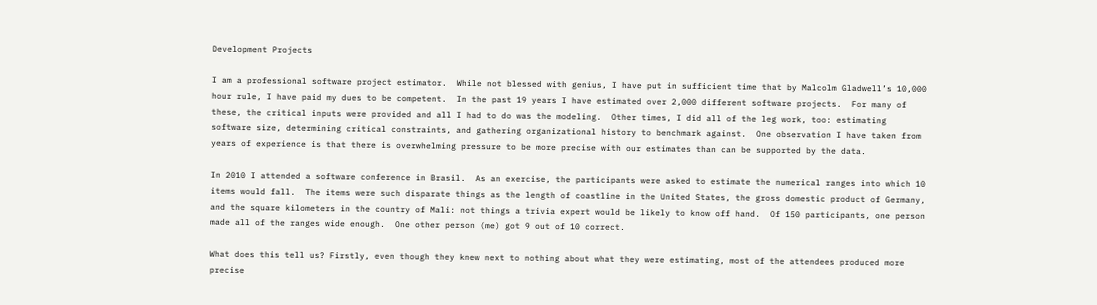Development Projects

I am a professional software project estimator.  While not blessed with genius, I have put in sufficient time that by Malcolm Gladwell’s 10,000 hour rule, I have paid my dues to be competent.  In the past 19 years I have estimated over 2,000 different software projects.  For many of these, the critical inputs were provided and all I had to do was the modeling.  Other times, I did all of the leg work, too: estimating software size, determining critical constraints, and gathering organizational history to benchmark against.  One observation I have taken from years of experience is that there is overwhelming pressure to be more precise with our estimates than can be supported by the data.

In 2010 I attended a software conference in Brasil.  As an exercise, the participants were asked to estimate the numerical ranges into which 10 items would fall.  The items were such disparate things as the length of coastline in the United States, the gross domestic product of Germany, and the square kilometers in the country of Mali: not things a trivia expert would be likely to know off hand.  Of 150 participants, one person made all of the ranges wide enough.  One other person (me) got 9 out of 10 correct.

What does this tell us? Firstly, even though they knew next to nothing about what they were estimating, most of the attendees produced more precise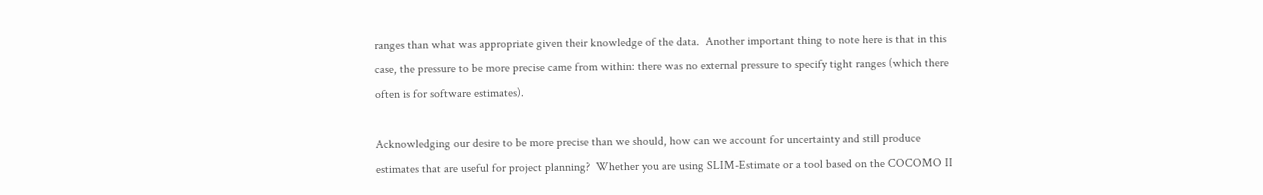ranges than what was appropriate given their knowledge of the data.  Another important thing to note here is that in this case, the pressure to be more precise came from within: there was no external pressure to specify tight ranges (which there often is for software estimates).

Acknowledging our desire to be more precise than we should, how can we account for uncertainty and still produce estimates that are useful for project planning?  Whether you are using SLIM-Estimate or a tool based on the COCOMO II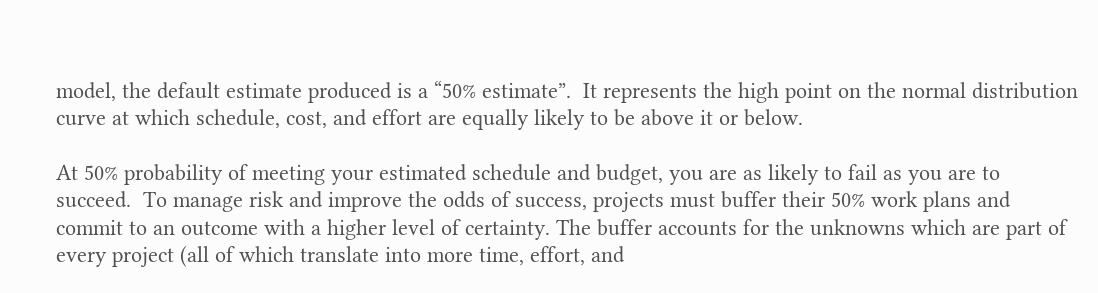model, the default estimate produced is a “50% estimate”.  It represents the high point on the normal distribution curve at which schedule, cost, and effort are equally likely to be above it or below.

At 50% probability of meeting your estimated schedule and budget, you are as likely to fail as you are to succeed.  To manage risk and improve the odds of success, projects must buffer their 50% work plans and commit to an outcome with a higher level of certainty. The buffer accounts for the unknowns which are part of every project (all of which translate into more time, effort, and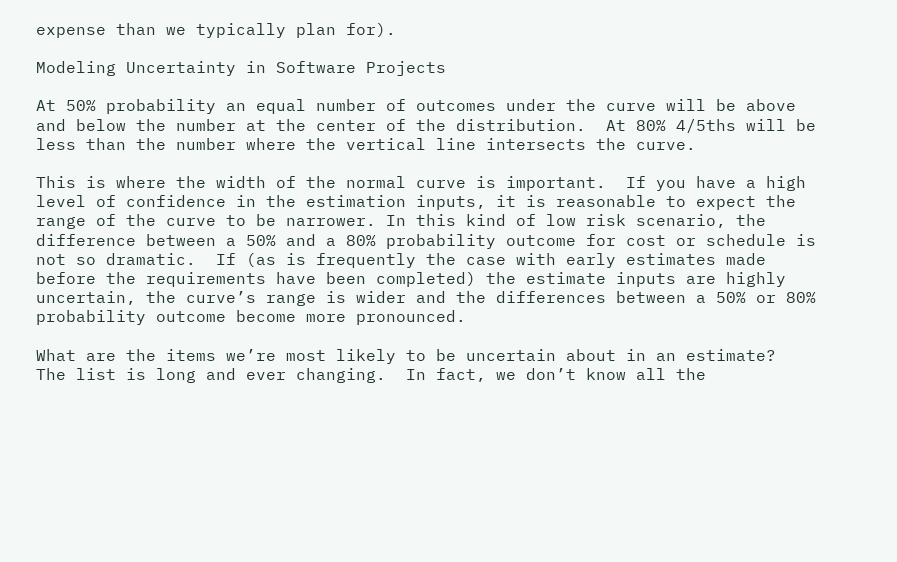expense than we typically plan for).

Modeling Uncertainty in Software Projects

At 50% probability an equal number of outcomes under the curve will be above and below the number at the center of the distribution.  At 80% 4/5ths will be less than the number where the vertical line intersects the curve.

This is where the width of the normal curve is important.  If you have a high level of confidence in the estimation inputs, it is reasonable to expect the range of the curve to be narrower. In this kind of low risk scenario, the difference between a 50% and a 80% probability outcome for cost or schedule is not so dramatic.  If (as is frequently the case with early estimates made before the requirements have been completed) the estimate inputs are highly uncertain, the curve’s range is wider and the differences between a 50% or 80% probability outcome become more pronounced.

What are the items we’re most likely to be uncertain about in an estimate?  The list is long and ever changing.  In fact, we don’t know all the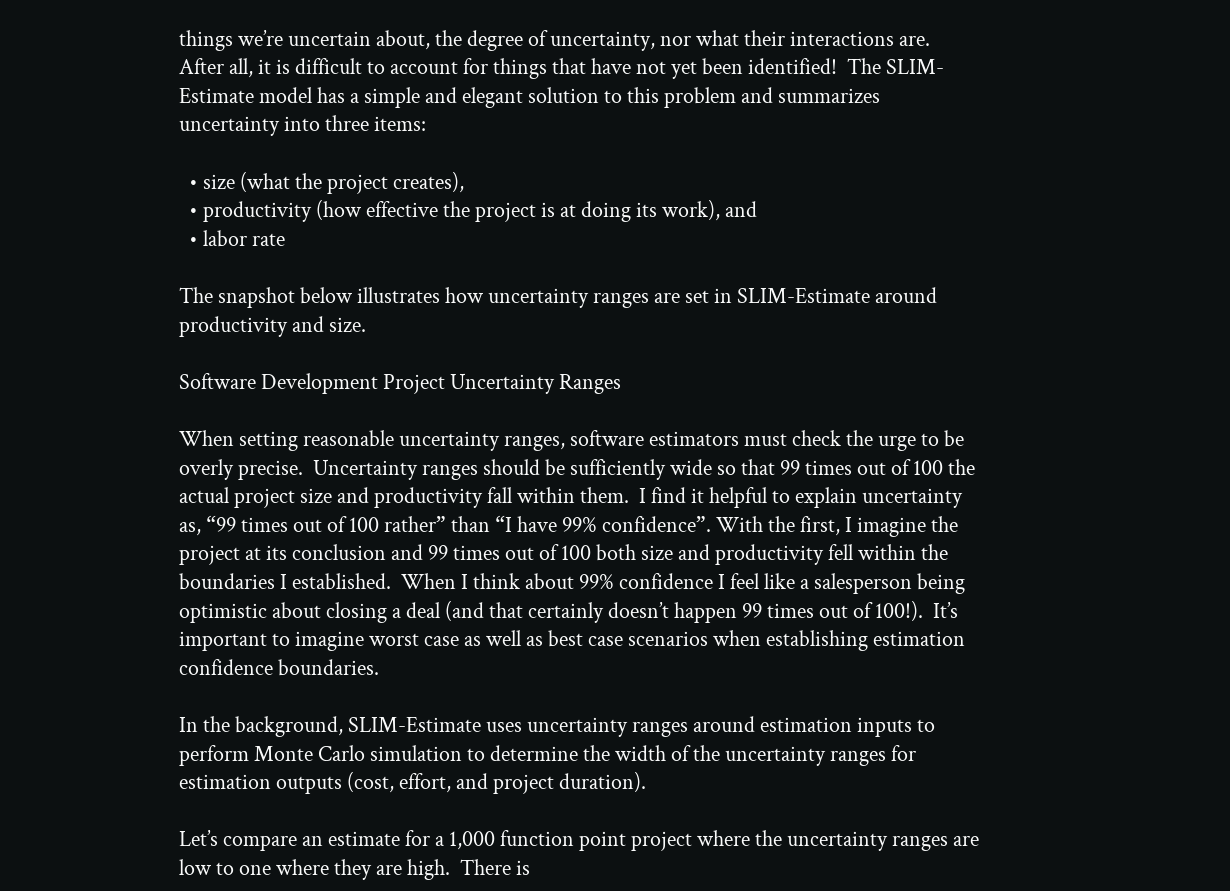things we’re uncertain about, the degree of uncertainty, nor what their interactions are.  After all, it is difficult to account for things that have not yet been identified!  The SLIM-Estimate model has a simple and elegant solution to this problem and summarizes uncertainty into three items:

  • size (what the project creates),
  • productivity (how effective the project is at doing its work), and
  • labor rate

The snapshot below illustrates how uncertainty ranges are set in SLIM-Estimate around productivity and size.

Software Development Project Uncertainty Ranges

When setting reasonable uncertainty ranges, software estimators must check the urge to be overly precise.  Uncertainty ranges should be sufficiently wide so that 99 times out of 100 the actual project size and productivity fall within them.  I find it helpful to explain uncertainty as, “99 times out of 100 rather” than “I have 99% confidence”. With the first, I imagine the project at its conclusion and 99 times out of 100 both size and productivity fell within the boundaries I established.  When I think about 99% confidence I feel like a salesperson being optimistic about closing a deal (and that certainly doesn’t happen 99 times out of 100!).  It’s important to imagine worst case as well as best case scenarios when establishing estimation confidence boundaries.

In the background, SLIM-Estimate uses uncertainty ranges around estimation inputs to perform Monte Carlo simulation to determine the width of the uncertainty ranges for estimation outputs (cost, effort, and project duration).

Let’s compare an estimate for a 1,000 function point project where the uncertainty ranges are low to one where they are high.  There is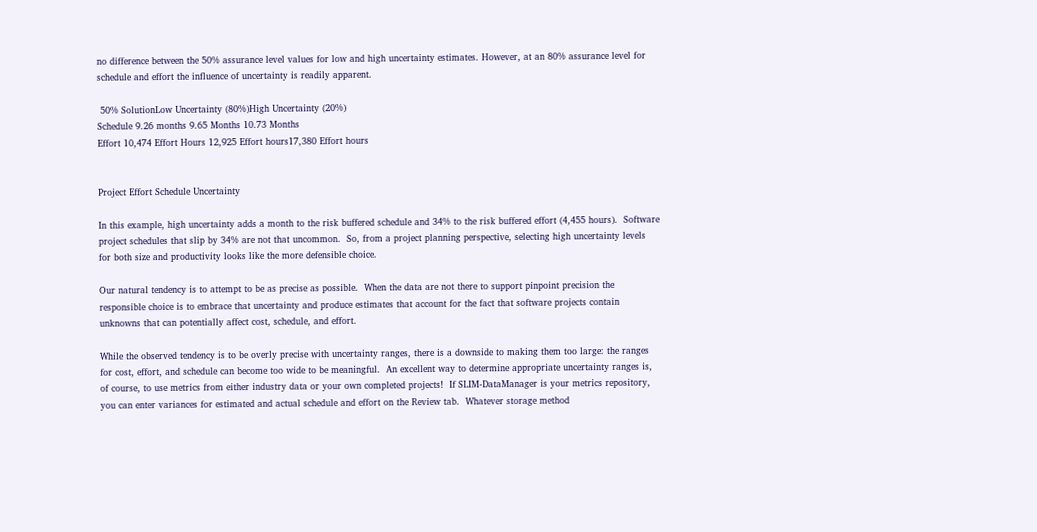no difference between the 50% assurance level values for low and high uncertainty estimates. However, at an 80% assurance level for schedule and effort the influence of uncertainty is readily apparent.

 50% SolutionLow Uncertainty (80%)High Uncertainty (20%)
Schedule 9.26 months 9.65 Months 10.73 Months
Effort 10,474 Effort Hours 12,925 Effort hours17,380 Effort hours


Project Effort Schedule Uncertainty

In this example, high uncertainty adds a month to the risk buffered schedule and 34% to the risk buffered effort (4,455 hours).  Software project schedules that slip by 34% are not that uncommon.  So, from a project planning perspective, selecting high uncertainty levels for both size and productivity looks like the more defensible choice.

Our natural tendency is to attempt to be as precise as possible.  When the data are not there to support pinpoint precision the responsible choice is to embrace that uncertainty and produce estimates that account for the fact that software projects contain unknowns that can potentially affect cost, schedule, and effort.

While the observed tendency is to be overly precise with uncertainty ranges, there is a downside to making them too large: the ranges for cost, effort, and schedule can become too wide to be meaningful.  An excellent way to determine appropriate uncertainty ranges is, of course, to use metrics from either industry data or your own completed projects!  If SLIM-DataManager is your metrics repository, you can enter variances for estimated and actual schedule and effort on the Review tab.  Whatever storage method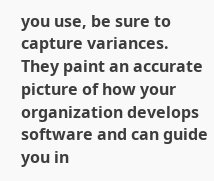you use, be sure to capture variances.  They paint an accurate picture of how your organization develops software and can guide you in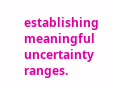establishing meaningful uncertainty ranges.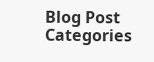Blog Post Categories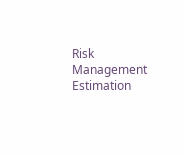Risk Management Estimation